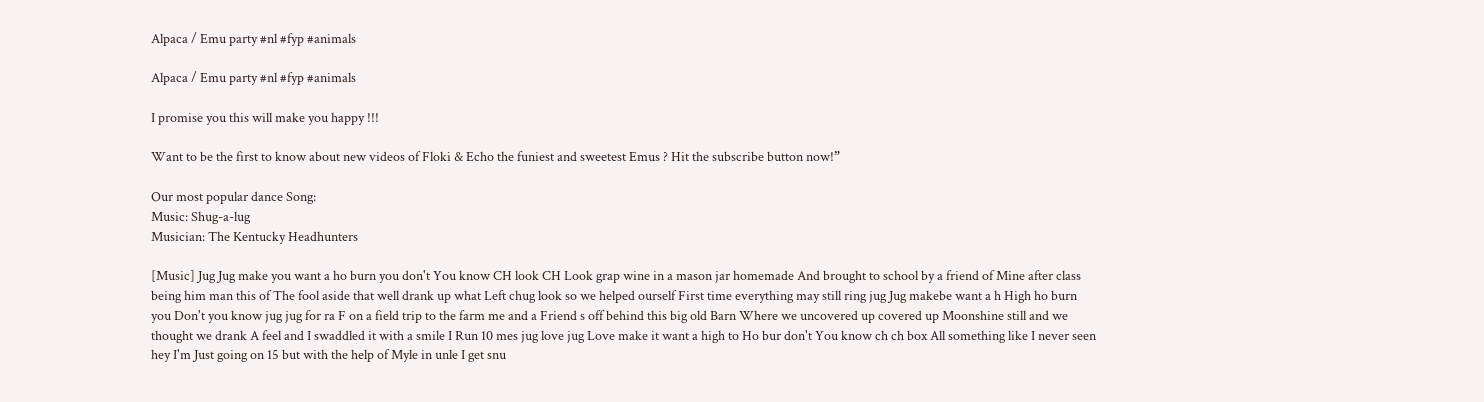Alpaca / Emu party #nl #fyp #animals

Alpaca / Emu party #nl #fyp #animals

I promise you this will make you happy !!!

Want to be the first to know about new videos of Floki & Echo the funiest and sweetest Emus ? Hit the subscribe button now!”

Our most popular dance Song:
Music: Shug-a-lug
Musician: The Kentucky Headhunters

[Music] Jug Jug make you want a ho burn you don't You know CH look CH Look grap wine in a mason jar homemade And brought to school by a friend of Mine after class being him man this of The fool aside that well drank up what Left chug look so we helped ourself First time everything may still ring jug Jug makebe want a h High ho burn you Don't you know jug jug for ra F on a field trip to the farm me and a Friend s off behind this big old Barn Where we uncovered up covered up Moonshine still and we thought we drank A feel and I swaddled it with a smile I Run 10 mes jug love jug Love make it want a high to Ho bur don't You know ch ch box All something like I never seen hey I'm Just going on 15 but with the help of Myle in unle I get snu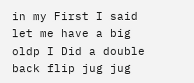in my First I said let me have a big oldp I Did a double back flip jug jug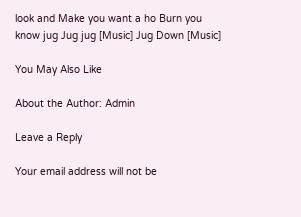look and Make you want a ho Burn you know jug Jug jug [Music] Jug Down [Music]

You May Also Like

About the Author: Admin

Leave a Reply

Your email address will not be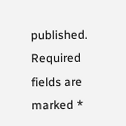published. Required fields are marked *